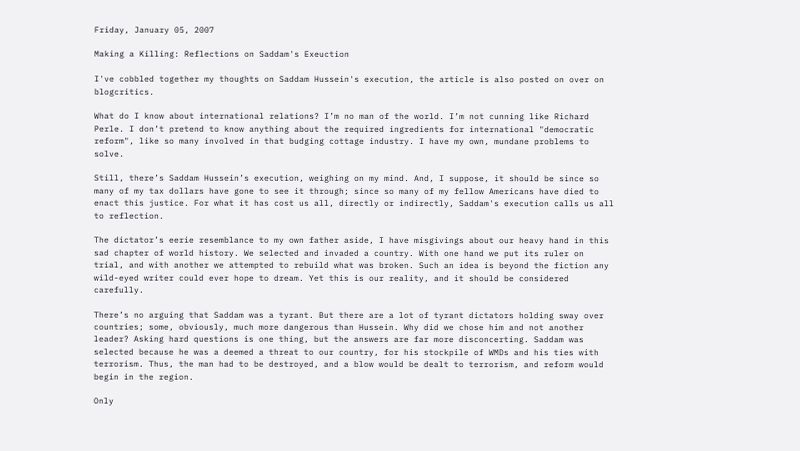Friday, January 05, 2007

Making a Killing: Reflections on Saddam's Exeuction

I've cobbled together my thoughts on Saddam Hussein's execution, the article is also posted on over on blogcritics.

What do I know about international relations? I’m no man of the world. I’m not cunning like Richard Perle. I don’t pretend to know anything about the required ingredients for international "democratic reform", like so many involved in that budging cottage industry. I have my own, mundane problems to solve.

Still, there’s Saddam Hussein’s execution, weighing on my mind. And, I suppose, it should be since so many of my tax dollars have gone to see it through; since so many of my fellow Americans have died to enact this justice. For what it has cost us all, directly or indirectly, Saddam's execution calls us all to reflection.

The dictator’s eerie resemblance to my own father aside, I have misgivings about our heavy hand in this sad chapter of world history. We selected and invaded a country. With one hand we put its ruler on trial, and with another we attempted to rebuild what was broken. Such an idea is beyond the fiction any wild-eyed writer could ever hope to dream. Yet this is our reality, and it should be considered carefully.

There’s no arguing that Saddam was a tyrant. But there are a lot of tyrant dictators holding sway over countries; some, obviously, much more dangerous than Hussein. Why did we chose him and not another leader? Asking hard questions is one thing, but the answers are far more disconcerting. Saddam was selected because he was a deemed a threat to our country, for his stockpile of WMDs and his ties with terrorism. Thus, the man had to be destroyed, and a blow would be dealt to terrorism, and reform would begin in the region.

Only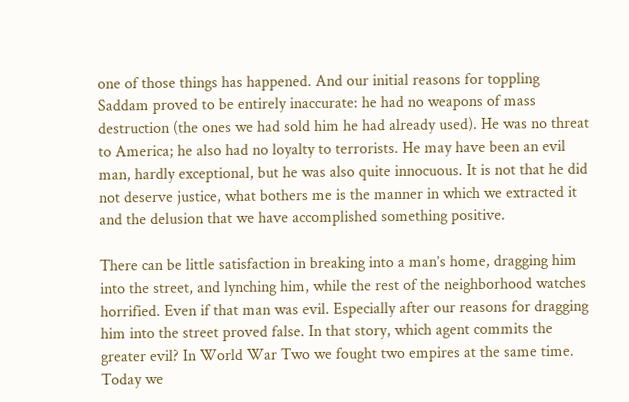one of those things has happened. And our initial reasons for toppling Saddam proved to be entirely inaccurate: he had no weapons of mass destruction (the ones we had sold him he had already used). He was no threat to America; he also had no loyalty to terrorists. He may have been an evil man, hardly exceptional, but he was also quite innocuous. It is not that he did not deserve justice, what bothers me is the manner in which we extracted it and the delusion that we have accomplished something positive.

There can be little satisfaction in breaking into a man’s home, dragging him into the street, and lynching him, while the rest of the neighborhood watches horrified. Even if that man was evil. Especially after our reasons for dragging him into the street proved false. In that story, which agent commits the greater evil? In World War Two we fought two empires at the same time. Today we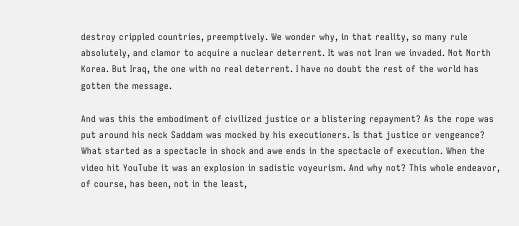destroy crippled countries, preemptively. We wonder why, in that reality, so many rule absolutely, and clamor to acquire a nuclear deterrent. It was not Iran we invaded. Not North Korea. But Iraq, the one with no real deterrent. I have no doubt the rest of the world has gotten the message.

And was this the embodiment of civilized justice or a blistering repayment? As the rope was put around his neck Saddam was mocked by his executioners. Is that justice or vengeance? What started as a spectacle in shock and awe ends in the spectacle of execution. When the video hit YouTube it was an explosion in sadistic voyeurism. And why not? This whole endeavor, of course, has been, not in the least,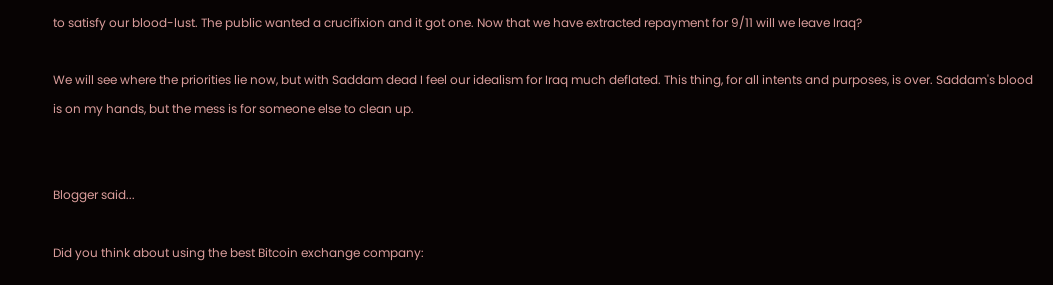to satisfy our blood-lust. The public wanted a crucifixion and it got one. Now that we have extracted repayment for 9/11 will we leave Iraq?

We will see where the priorities lie now, but with Saddam dead I feel our idealism for Iraq much deflated. This thing, for all intents and purposes, is over. Saddam's blood is on my hands, but the mess is for someone else to clean up.


Blogger said...

Did you think about using the best Bitcoin exchange company: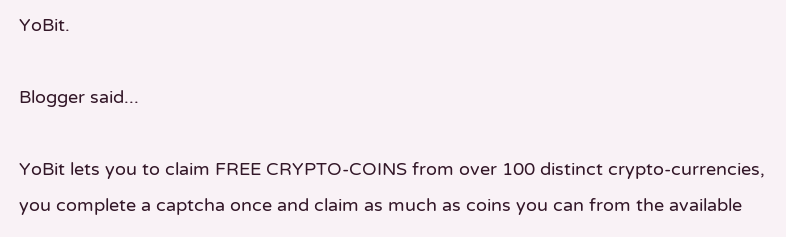YoBit.

Blogger said...

YoBit lets you to claim FREE CRYPTO-COINS from over 100 distinct crypto-currencies, you complete a captcha once and claim as much as coins you can from the available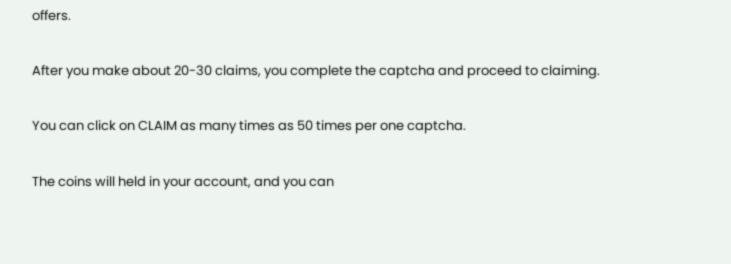offers.

After you make about 20-30 claims, you complete the captcha and proceed to claiming.

You can click on CLAIM as many times as 50 times per one captcha.

The coins will held in your account, and you can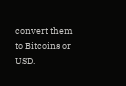convert them to Bitcoins or USD.